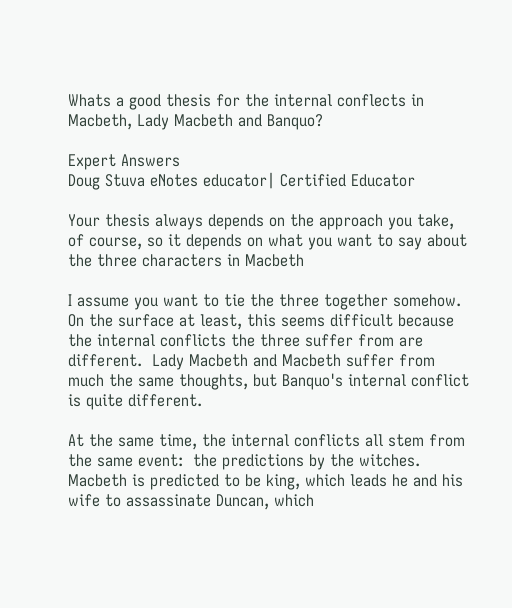Whats a good thesis for the internal conflects in Macbeth, Lady Macbeth and Banquo?

Expert Answers
Doug Stuva eNotes educator| Certified Educator

Your thesis always depends on the approach you take, of course, so it depends on what you want to say about the three characters in Macbeth

I assume you want to tie the three together somehow.  On the surface at least, this seems difficult because the internal conflicts the three suffer from are different.  Lady Macbeth and Macbeth suffer from much the same thoughts, but Banquo's internal conflict is quite different.

At the same time, the internal conflicts all stem from the same event:  the predictions by the witches.  Macbeth is predicted to be king, which leads he and his wife to assassinate Duncan, which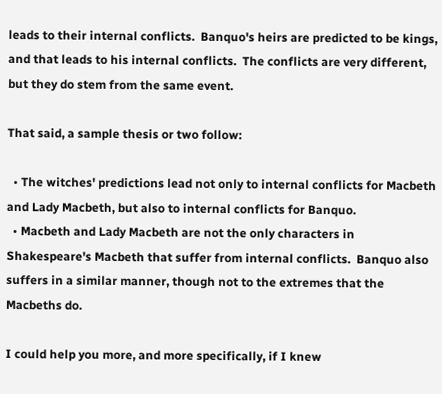leads to their internal conflicts.  Banquo's heirs are predicted to be kings, and that leads to his internal conflicts.  The conflicts are very different, but they do stem from the same event.

That said, a sample thesis or two follow:

  • The witches' predictions lead not only to internal conflicts for Macbeth and Lady Macbeth, but also to internal conflicts for Banquo.
  • Macbeth and Lady Macbeth are not the only characters in Shakespeare's Macbeth that suffer from internal conflicts.  Banquo also suffers in a similar manner, though not to the extremes that the Macbeths do.

I could help you more, and more specifically, if I knew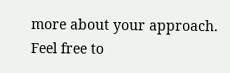more about your approach.  Feel free to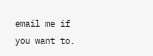email me if you want to.